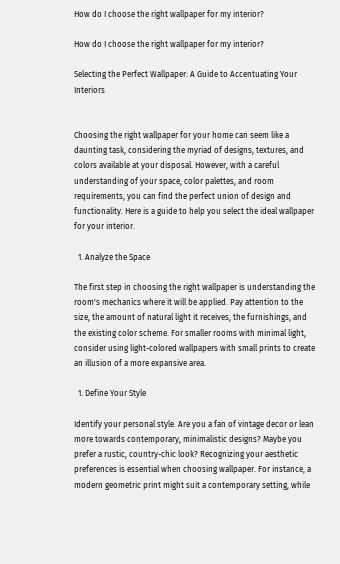How do I choose the right wallpaper for my interior?

How do I choose the right wallpaper for my interior?

Selecting the Perfect Wallpaper: A Guide to Accentuating Your Interiors


Choosing the right wallpaper for your home can seem like a daunting task, considering the myriad of designs, textures, and colors available at your disposal. However, with a careful understanding of your space, color palettes, and room requirements, you can find the perfect union of design and functionality. Here is a guide to help you select the ideal wallpaper for your interior.

  1. Analyze the Space

The first step in choosing the right wallpaper is understanding the room's mechanics where it will be applied. Pay attention to the size, the amount of natural light it receives, the furnishings, and the existing color scheme. For smaller rooms with minimal light, consider using light-colored wallpapers with small prints to create an illusion of a more expansive area.

  1. Define Your Style

Identify your personal style. Are you a fan of vintage decor or lean more towards contemporary, minimalistic designs? Maybe you prefer a rustic, country-chic look? Recognizing your aesthetic preferences is essential when choosing wallpaper. For instance, a modern geometric print might suit a contemporary setting, while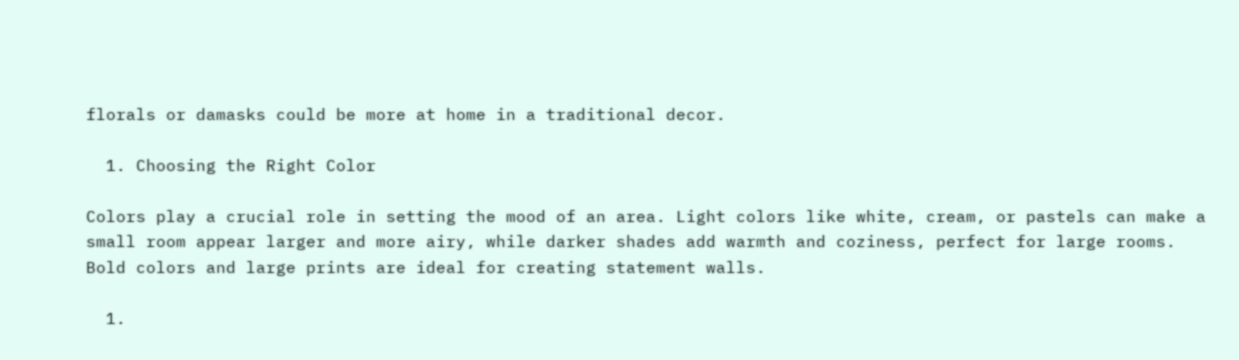florals or damasks could be more at home in a traditional decor.

  1. Choosing the Right Color

Colors play a crucial role in setting the mood of an area. Light colors like white, cream, or pastels can make a small room appear larger and more airy, while darker shades add warmth and coziness, perfect for large rooms. Bold colors and large prints are ideal for creating statement walls.

  1.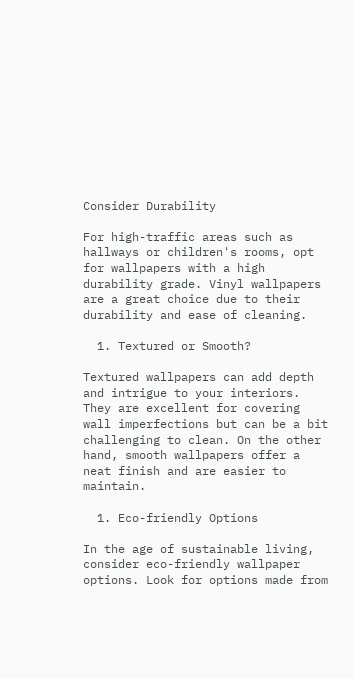Consider Durability

For high-traffic areas such as hallways or children's rooms, opt for wallpapers with a high durability grade. Vinyl wallpapers are a great choice due to their durability and ease of cleaning.

  1. Textured or Smooth?

Textured wallpapers can add depth and intrigue to your interiors. They are excellent for covering wall imperfections but can be a bit challenging to clean. On the other hand, smooth wallpapers offer a neat finish and are easier to maintain.

  1. Eco-friendly Options

In the age of sustainable living, consider eco-friendly wallpaper options. Look for options made from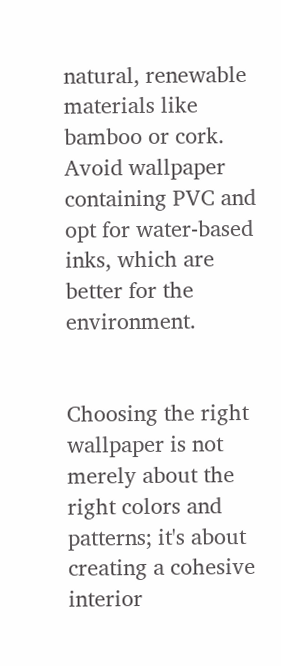natural, renewable materials like bamboo or cork. Avoid wallpaper containing PVC and opt for water-based inks, which are better for the environment.


Choosing the right wallpaper is not merely about the right colors and patterns; it's about creating a cohesive interior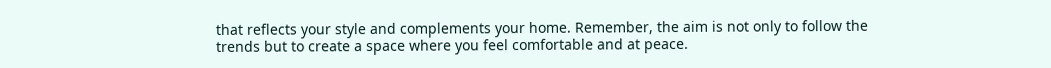that reflects your style and complements your home. Remember, the aim is not only to follow the trends but to create a space where you feel comfortable and at peace.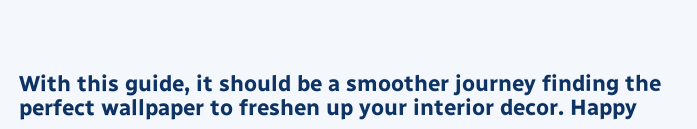With this guide, it should be a smoother journey finding the perfect wallpaper to freshen up your interior decor. Happy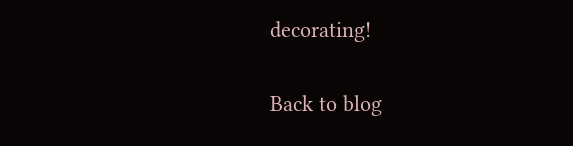decorating!

Back to blog